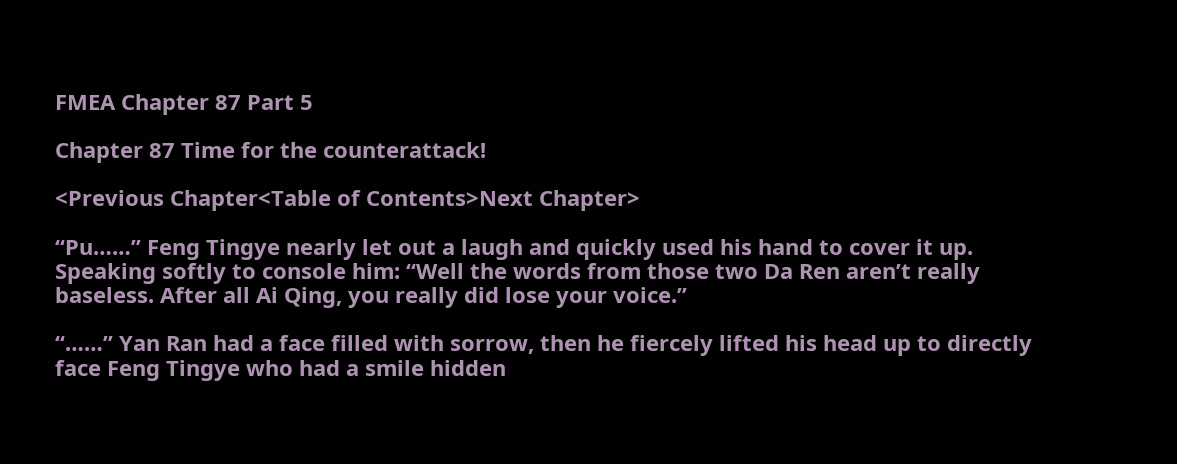FMEA Chapter 87 Part 5

Chapter 87 Time for the counterattack!

<Previous Chapter<Table of Contents>Next Chapter>

“Pu……” Feng Tingye nearly let out a laugh and quickly used his hand to cover it up. Speaking softly to console him: “Well the words from those two Da Ren aren’t really baseless. After all Ai Qing, you really did lose your voice.”

“……” Yan Ran had a face filled with sorrow, then he fiercely lifted his head up to directly face Feng Tingye who had a smile hidden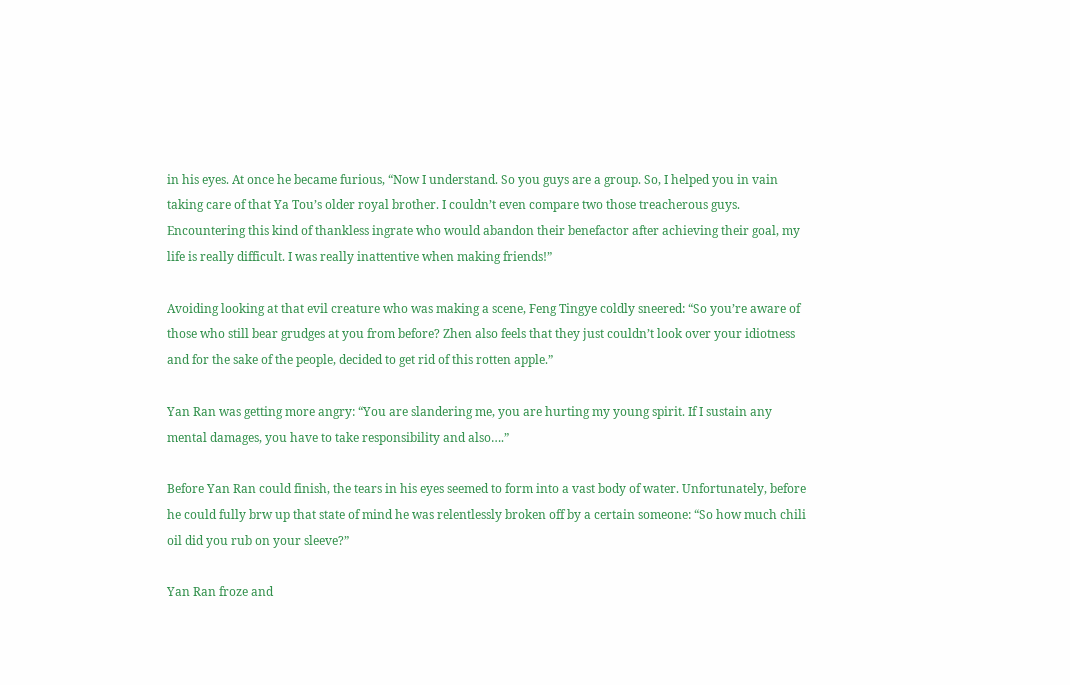in his eyes. At once he became furious, “Now I understand. So you guys are a group. So, I helped you in vain taking care of that Ya Tou’s older royal brother. I couldn’t even compare two those treacherous guys. Encountering this kind of thankless ingrate who would abandon their benefactor after achieving their goal, my life is really difficult. I was really inattentive when making friends!”

Avoiding looking at that evil creature who was making a scene, Feng Tingye coldly sneered: “So you’re aware of those who still bear grudges at you from before? Zhen also feels that they just couldn’t look over your idiotness and for the sake of the people, decided to get rid of this rotten apple.”

Yan Ran was getting more angry: “You are slandering me, you are hurting my young spirit. If I sustain any mental damages, you have to take responsibility and also….”

Before Yan Ran could finish, the tears in his eyes seemed to form into a vast body of water. Unfortunately, before he could fully brw up that state of mind he was relentlessly broken off by a certain someone: “So how much chili oil did you rub on your sleeve?”

Yan Ran froze and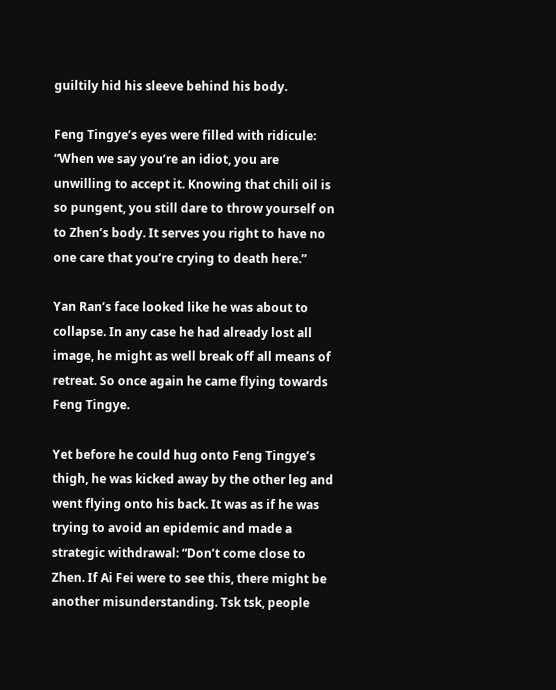guiltily hid his sleeve behind his body.

Feng Tingye’s eyes were filled with ridicule: “When we say you’re an idiot, you are unwilling to accept it. Knowing that chili oil is so pungent, you still dare to throw yourself on to Zhen’s body. It serves you right to have no one care that you’re crying to death here.”

Yan Ran’s face looked like he was about to collapse. In any case he had already lost all image, he might as well break off all means of retreat. So once again he came flying towards Feng Tingye.

Yet before he could hug onto Feng Tingye’s thigh, he was kicked away by the other leg and went flying onto his back. It was as if he was trying to avoid an epidemic and made a strategic withdrawal: “Don’t come close to Zhen. If Ai Fei were to see this, there might be another misunderstanding. Tsk tsk, people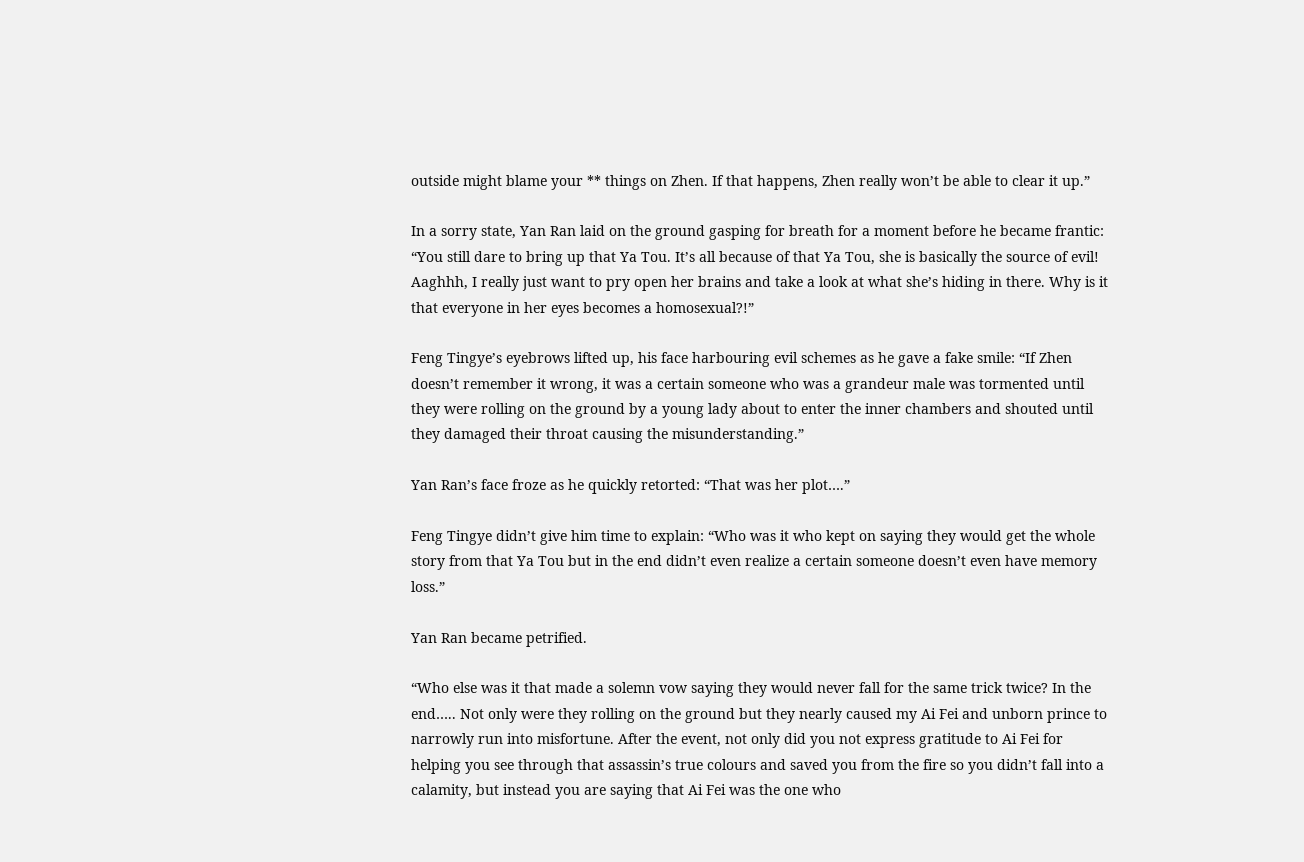outside might blame your ** things on Zhen. If that happens, Zhen really won’t be able to clear it up.”

In a sorry state, Yan Ran laid on the ground gasping for breath for a moment before he became frantic: “You still dare to bring up that Ya Tou. It’s all because of that Ya Tou, she is basically the source of evil! Aaghhh, I really just want to pry open her brains and take a look at what she’s hiding in there. Why is it that everyone in her eyes becomes a homosexual?!”

Feng Tingye’s eyebrows lifted up, his face harbouring evil schemes as he gave a fake smile: “If Zhen doesn’t remember it wrong, it was a certain someone who was a grandeur male was tormented until they were rolling on the ground by a young lady about to enter the inner chambers and shouted until they damaged their throat causing the misunderstanding.”

Yan Ran’s face froze as he quickly retorted: “That was her plot….”

Feng Tingye didn’t give him time to explain: “Who was it who kept on saying they would get the whole story from that Ya Tou but in the end didn’t even realize a certain someone doesn’t even have memory loss.”

Yan Ran became petrified.

“Who else was it that made a solemn vow saying they would never fall for the same trick twice? In the end….. Not only were they rolling on the ground but they nearly caused my Ai Fei and unborn prince to narrowly run into misfortune. After the event, not only did you not express gratitude to Ai Fei for helping you see through that assassin’s true colours and saved you from the fire so you didn’t fall into a calamity, but instead you are saying that Ai Fei was the one who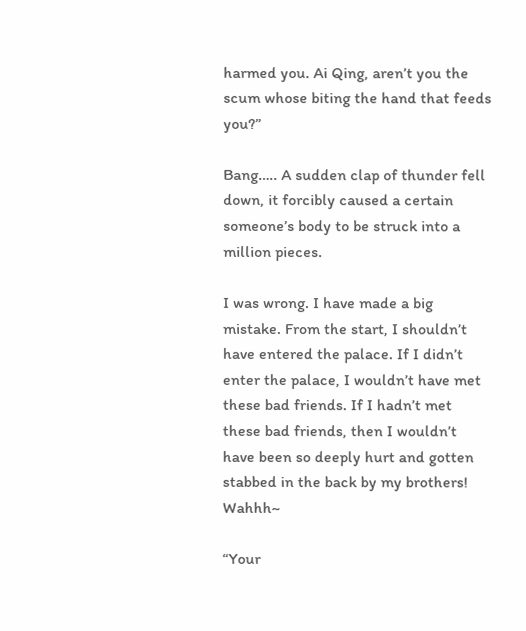harmed you. Ai Qing, aren’t you the scum whose biting the hand that feeds you?”

Bang….. A sudden clap of thunder fell down, it forcibly caused a certain someone’s body to be struck into a million pieces.

I was wrong. I have made a big mistake. From the start, I shouldn’t have entered the palace. If I didn’t enter the palace, I wouldn’t have met these bad friends. If I hadn’t met these bad friends, then I wouldn’t have been so deeply hurt and gotten stabbed in the back by my brothers! Wahhh~

“Your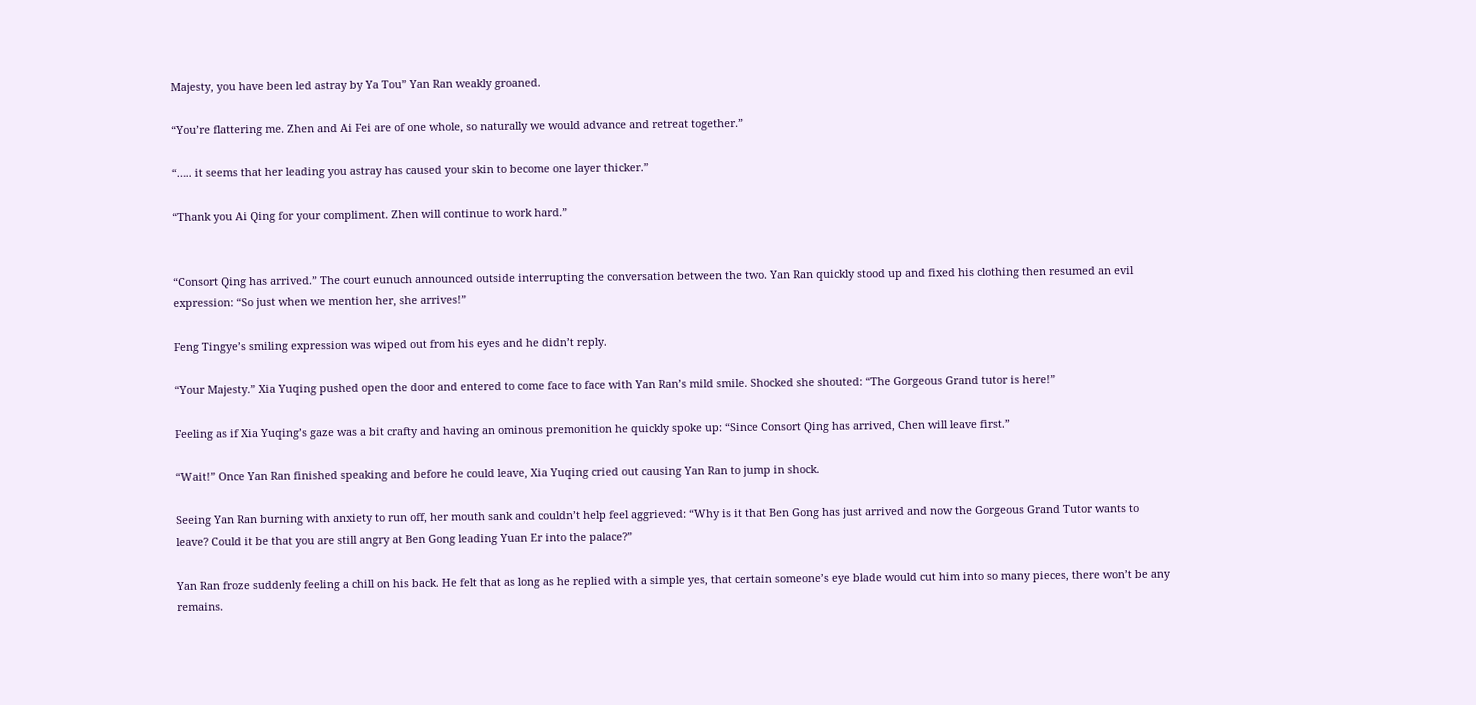Majesty, you have been led astray by Ya Tou” Yan Ran weakly groaned.

“You’re flattering me. Zhen and Ai Fei are of one whole, so naturally we would advance and retreat together.”

“….. it seems that her leading you astray has caused your skin to become one layer thicker.”

“Thank you Ai Qing for your compliment. Zhen will continue to work hard.”


“Consort Qing has arrived.” The court eunuch announced outside interrupting the conversation between the two. Yan Ran quickly stood up and fixed his clothing then resumed an evil expression: “So just when we mention her, she arrives!”

Feng Tingye’s smiling expression was wiped out from his eyes and he didn’t reply.

“Your Majesty.” Xia Yuqing pushed open the door and entered to come face to face with Yan Ran’s mild smile. Shocked she shouted: “The Gorgeous Grand tutor is here!”

Feeling as if Xia Yuqing’s gaze was a bit crafty and having an ominous premonition he quickly spoke up: “Since Consort Qing has arrived, Chen will leave first.”

“Wait!” Once Yan Ran finished speaking and before he could leave, Xia Yuqing cried out causing Yan Ran to jump in shock.

Seeing Yan Ran burning with anxiety to run off, her mouth sank and couldn’t help feel aggrieved: “Why is it that Ben Gong has just arrived and now the Gorgeous Grand Tutor wants to leave? Could it be that you are still angry at Ben Gong leading Yuan Er into the palace?”

Yan Ran froze suddenly feeling a chill on his back. He felt that as long as he replied with a simple yes, that certain someone’s eye blade would cut him into so many pieces, there won’t be any remains.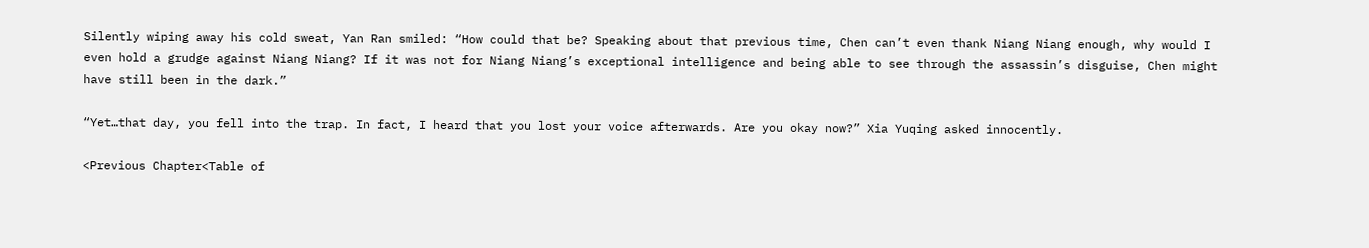Silently wiping away his cold sweat, Yan Ran smiled: “How could that be? Speaking about that previous time, Chen can’t even thank Niang Niang enough, why would I even hold a grudge against Niang Niang? If it was not for Niang Niang’s exceptional intelligence and being able to see through the assassin’s disguise, Chen might have still been in the dark.”

“Yet…that day, you fell into the trap. In fact, I heard that you lost your voice afterwards. Are you okay now?” Xia Yuqing asked innocently.

<Previous Chapter<Table of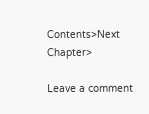Contents>Next Chapter>

Leave a comment